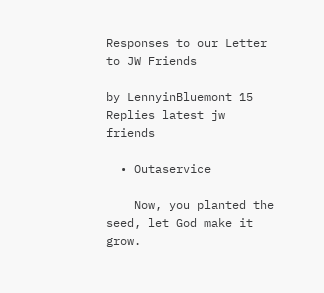Responses to our Letter to JW Friends

by LennyinBluemont 15 Replies latest jw friends

  • Outaservice

    Now, you planted the seed, let God make it grow.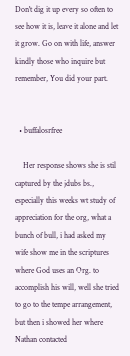Don't dig it up every so often to see how it is, leave it alone and let it grow. Go on with life, answer kindly those who inquire but remember, You did your part.


  • buffalosrfree

    Her response shows she is stil captured by the jdubs bs., especially this weeks wt study of appreciation for the org, what a bunch of bull, i had asked my wife show me in the scriptures where God uses an Org. to accomplish his will, well she tried to go to the tempe arrangement, but then i showed her where Nathan contacted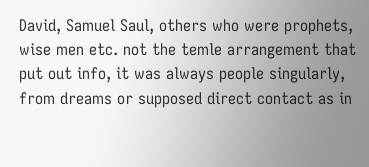David, Samuel Saul, others who were prophets, wise men etc. not the temle arrangement that put out info, it was always people singularly, from dreams or supposed direct contact as in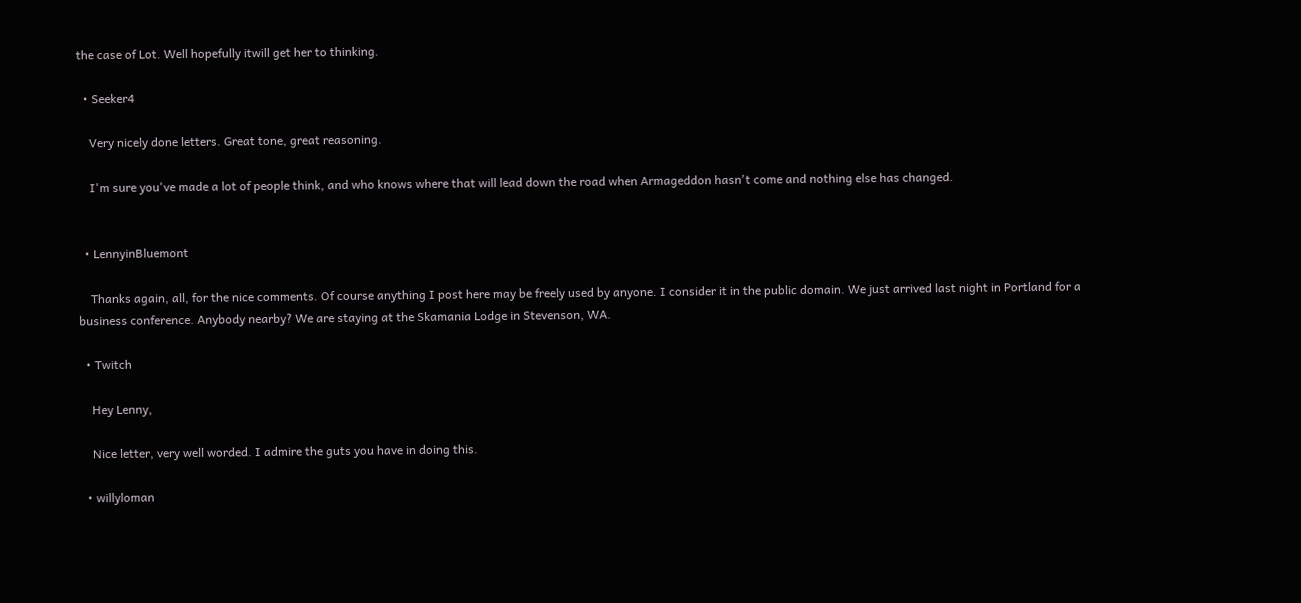the case of Lot. Well hopefully itwill get her to thinking.

  • Seeker4

    Very nicely done letters. Great tone, great reasoning.

    I'm sure you've made a lot of people think, and who knows where that will lead down the road when Armageddon hasn't come and nothing else has changed.


  • LennyinBluemont

    Thanks again, all, for the nice comments. Of course anything I post here may be freely used by anyone. I consider it in the public domain. We just arrived last night in Portland for a business conference. Anybody nearby? We are staying at the Skamania Lodge in Stevenson, WA.

  • Twitch

    Hey Lenny,

    Nice letter, very well worded. I admire the guts you have in doing this.

  • willyloman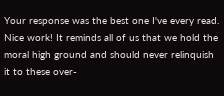Your response was the best one I've every read. Nice work! It reminds all of us that we hold the moral high ground and should never relinquish it to these over-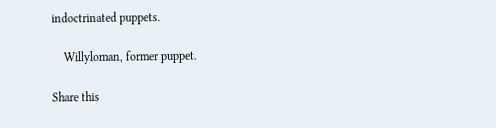indoctrinated puppets.

    Willyloman, former puppet.

Share this